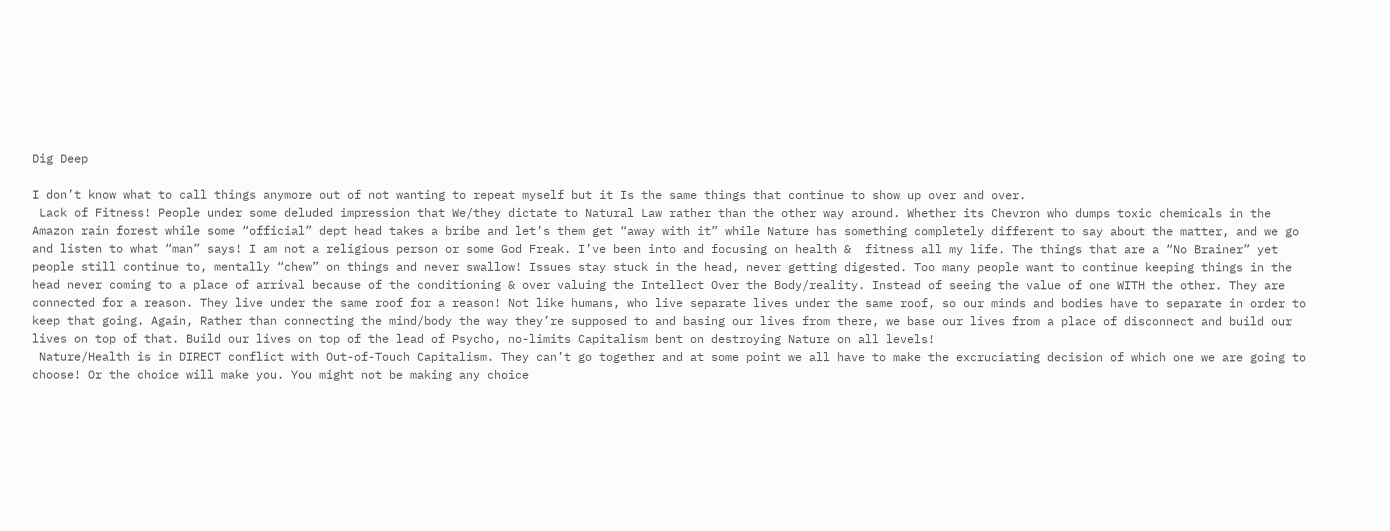Dig Deep

I don’t know what to call things anymore out of not wanting to repeat myself but it Is the same things that continue to show up over and over.
 Lack of Fitness! People under some deluded impression that We/they dictate to Natural Law rather than the other way around. Whether its Chevron who dumps toxic chemicals in the Amazon rain forest while some “official” dept head takes a bribe and let’s them get “away with it” while Nature has something completely different to say about the matter, and we go and listen to what “man” says! I am not a religious person or some God Freak. I’ve been into and focusing on health &  fitness all my life. The things that are a “No Brainer” yet people still continue to, mentally “chew” on things and never swallow! Issues stay stuck in the head, never getting digested. Too many people want to continue keeping things in the head never coming to a place of arrival because of the conditioning & over valuing the Intellect Over the Body/reality. Instead of seeing the value of one WITH the other. They are connected for a reason. They live under the same roof for a reason! Not like humans, who live separate lives under the same roof, so our minds and bodies have to separate in order to keep that going. Again, Rather than connecting the mind/body the way they’re supposed to and basing our lives from there, we base our lives from a place of disconnect and build our lives on top of that. Build our lives on top of the lead of Psycho, no-limits Capitalism bent on destroying Nature on all levels!
 Nature/Health is in DIRECT conflict with Out-of-Touch Capitalism. They can’t go together and at some point we all have to make the excruciating decision of which one we are going to choose! Or the choice will make you. You might not be making any choice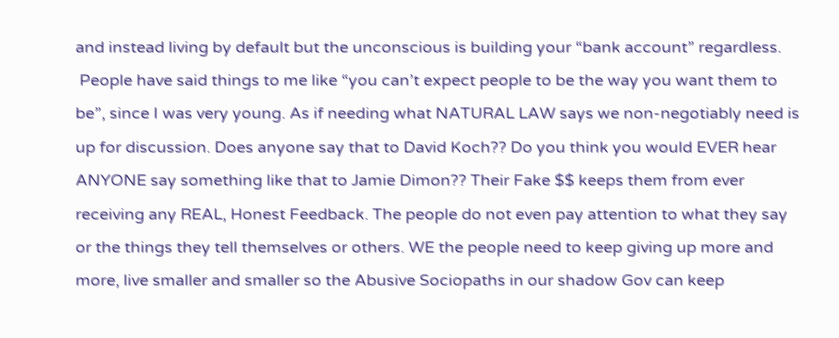and instead living by default but the unconscious is building your “bank account” regardless.
 People have said things to me like “you can’t expect people to be the way you want them to be”, since I was very young. As if needing what NATURAL LAW says we non-negotiably need is up for discussion. Does anyone say that to David Koch?? Do you think you would EVER hear ANYONE say something like that to Jamie Dimon?? Their Fake $$ keeps them from ever receiving any REAL, Honest Feedback. The people do not even pay attention to what they say or the things they tell themselves or others. WE the people need to keep giving up more and more, live smaller and smaller so the Abusive Sociopaths in our shadow Gov can keep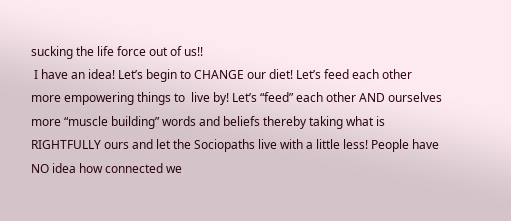sucking the life force out of us!!
 I have an idea! Let’s begin to CHANGE our diet! Let’s feed each other more empowering things to  live by! Let’s “feed” each other AND ourselves more “muscle building” words and beliefs thereby taking what is RIGHTFULLY ours and let the Sociopaths live with a little less! People have NO idea how connected we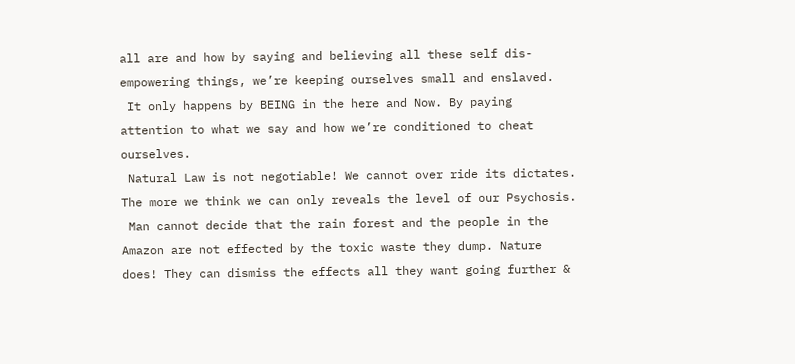all are and how by saying and believing all these self dis-empowering things, we’re keeping ourselves small and enslaved.
 It only happens by BEING in the here and Now. By paying attention to what we say and how we’re conditioned to cheat ourselves.
 Natural Law is not negotiable! We cannot over ride its dictates. The more we think we can only reveals the level of our Psychosis.
 Man cannot decide that the rain forest and the people in the Amazon are not effected by the toxic waste they dump. Nature does! They can dismiss the effects all they want going further &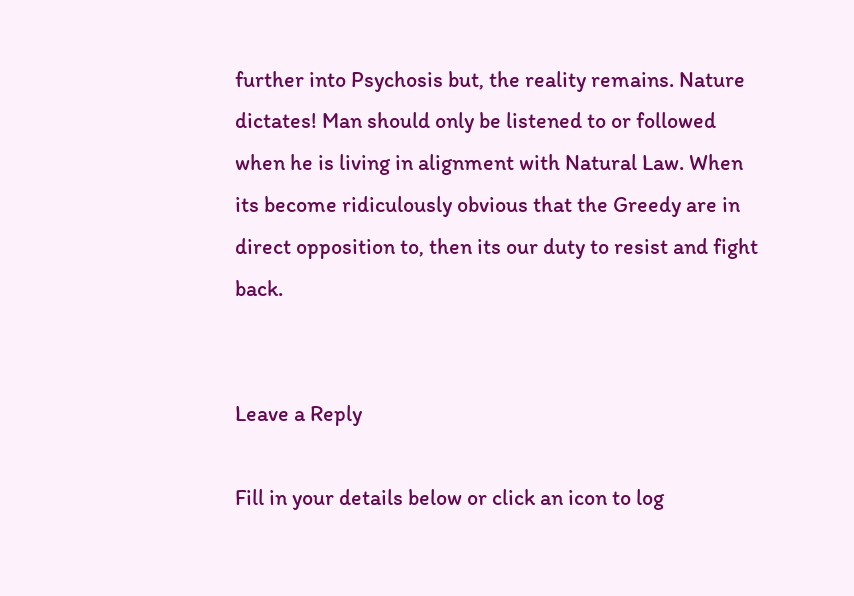further into Psychosis but, the reality remains. Nature dictates! Man should only be listened to or followed when he is living in alignment with Natural Law. When its become ridiculously obvious that the Greedy are in direct opposition to, then its our duty to resist and fight back.


Leave a Reply

Fill in your details below or click an icon to log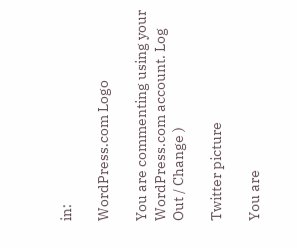in:

WordPress.com Logo

You are commenting using your WordPress.com account. Log Out / Change )

Twitter picture

You are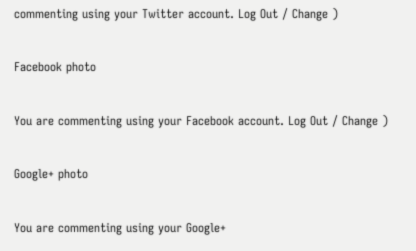commenting using your Twitter account. Log Out / Change )

Facebook photo

You are commenting using your Facebook account. Log Out / Change )

Google+ photo

You are commenting using your Google+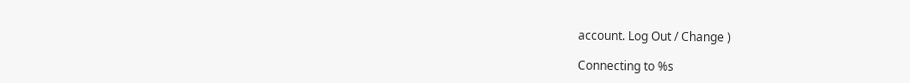account. Log Out / Change )

Connecting to %s